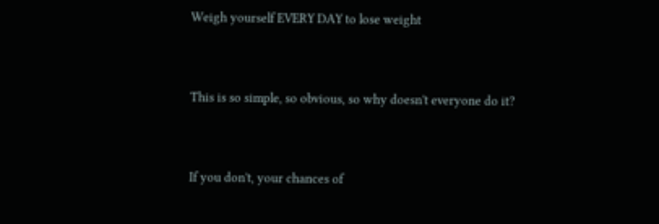Weigh yourself EVERY DAY to lose weight


This is so simple, so obvious, so why doesn't everyone do it?


If you don't, your chances of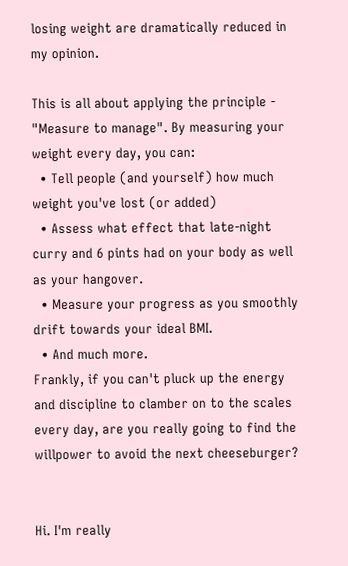losing weight are dramatically reduced in my opinion.

This is all about applying the principle - "Measure to manage". By measuring your weight every day, you can:
  • Tell people (and yourself) how much weight you've lost (or added)
  • Assess what effect that late-night curry and 6 pints had on your body as well as your hangover.
  • Measure your progress as you smoothly drift towards your ideal BMI.
  • And much more.
Frankly, if you can't pluck up the energy and discipline to clamber on to the scales every day, are you really going to find the willpower to avoid the next cheeseburger?


Hi. I'm really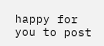happy for you to post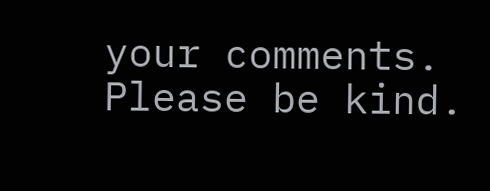your comments. Please be kind.